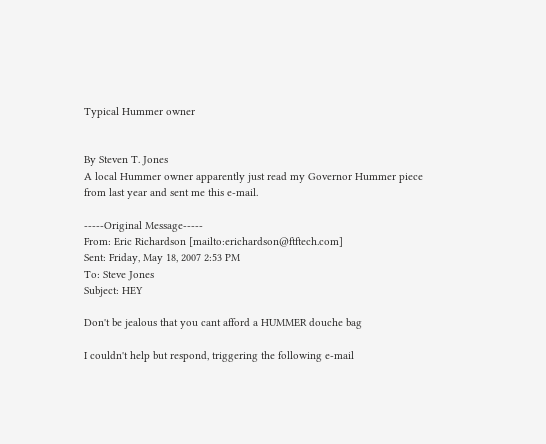Typical Hummer owner


By Steven T. Jones
A local Hummer owner apparently just read my Governor Hummer piece from last year and sent me this e-mail.

-----Original Message-----
From: Eric Richardson [mailto:erichardson@ftftech.com]
Sent: Friday, May 18, 2007 2:53 PM
To: Steve Jones
Subject: HEY

Don't be jealous that you cant afford a HUMMER douche bag

I couldn't help but respond, triggering the following e-mail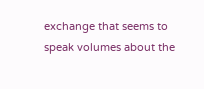exchange that seems to speak volumes about the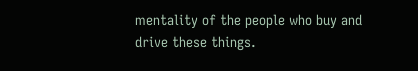mentality of the people who buy and drive these things.